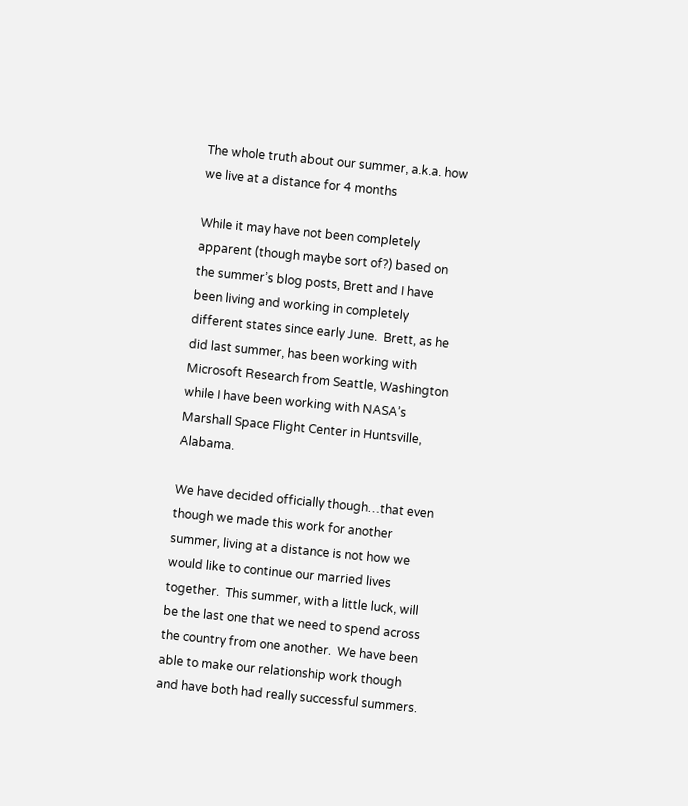The whole truth about our summer, a.k.a. how we live at a distance for 4 months

While it may have not been completely apparent (though maybe sort of?) based on the summer’s blog posts, Brett and I have been living and working in completely different states since early June.  Brett, as he did last summer, has been working with Microsoft Research from Seattle, Washington while I have been working with NASA’s Marshall Space Flight Center in Huntsville, Alabama.

We have decided officially though…that even though we made this work for another summer, living at a distance is not how we would like to continue our married lives together.  This summer, with a little luck, will be the last one that we need to spend across the country from one another.  We have been able to make our relationship work though and have both had really successful summers.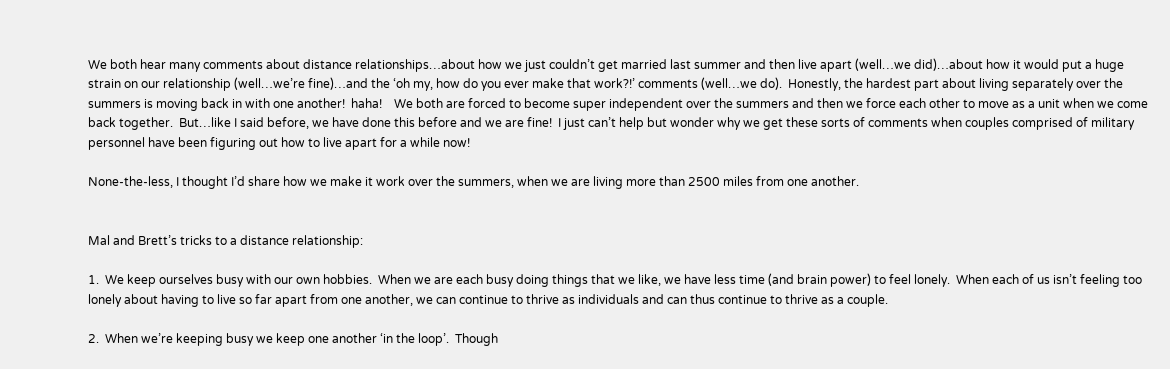We both hear many comments about distance relationships…about how we just couldn’t get married last summer and then live apart (well…we did)…about how it would put a huge strain on our relationship (well…we’re fine)…and the ‘oh my, how do you ever make that work?!’ comments (well…we do).  Honestly, the hardest part about living separately over the summers is moving back in with one another!  haha!    We both are forced to become super independent over the summers and then we force each other to move as a unit when we come back together.  But…like I said before, we have done this before and we are fine!  I just can’t help but wonder why we get these sorts of comments when couples comprised of military personnel have been figuring out how to live apart for a while now!

None-the-less, I thought I’d share how we make it work over the summers, when we are living more than 2500 miles from one another.


Mal and Brett’s tricks to a distance relationship:

1.  We keep ourselves busy with our own hobbies.  When we are each busy doing things that we like, we have less time (and brain power) to feel lonely.  When each of us isn’t feeling too lonely about having to live so far apart from one another, we can continue to thrive as individuals and can thus continue to thrive as a couple.

2.  When we’re keeping busy we keep one another ‘in the loop’.  Though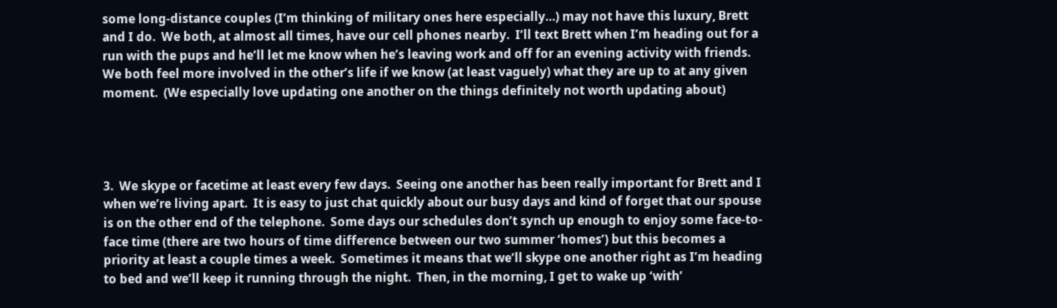some long-distance couples (I’m thinking of military ones here especially…) may not have this luxury, Brett and I do.  We both, at almost all times, have our cell phones nearby.  I’ll text Brett when I’m heading out for a run with the pups and he’ll let me know when he’s leaving work and off for an evening activity with friends.  We both feel more involved in the other’s life if we know (at least vaguely) what they are up to at any given moment.  (We especially love updating one another on the things definitely not worth updating about)




3.  We skype or facetime at least every few days.  Seeing one another has been really important for Brett and I when we’re living apart.  It is easy to just chat quickly about our busy days and kind of forget that our spouse is on the other end of the telephone.  Some days our schedules don’t synch up enough to enjoy some face-to-face time (there are two hours of time difference between our two summer ‘homes’) but this becomes a priority at least a couple times a week.  Sometimes it means that we’ll skype one another right as I’m heading to bed and we’ll keep it running through the night.  Then, in the morning, I get to wake up ‘with’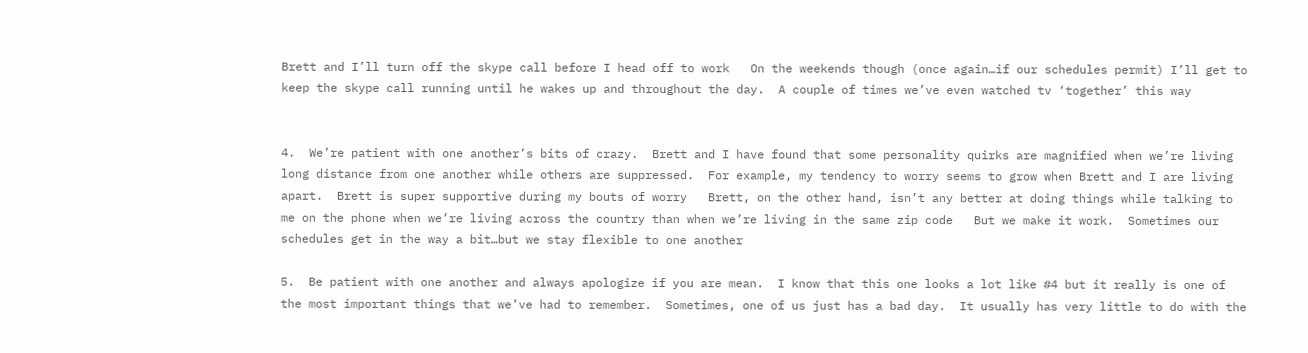Brett and I’ll turn off the skype call before I head off to work   On the weekends though (once again…if our schedules permit) I’ll get to keep the skype call running until he wakes up and throughout the day.  A couple of times we’ve even watched tv ‘together’ this way


4.  We’re patient with one another’s bits of crazy.  Brett and I have found that some personality quirks are magnified when we’re living long distance from one another while others are suppressed.  For example, my tendency to worry seems to grow when Brett and I are living apart.  Brett is super supportive during my bouts of worry   Brett, on the other hand, isn’t any better at doing things while talking to me on the phone when we’re living across the country than when we’re living in the same zip code   But we make it work.  Sometimes our schedules get in the way a bit…but we stay flexible to one another

5.  Be patient with one another and always apologize if you are mean.  I know that this one looks a lot like #4 but it really is one of the most important things that we’ve had to remember.  Sometimes, one of us just has a bad day.  It usually has very little to do with the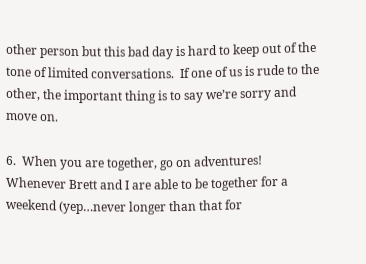other person but this bad day is hard to keep out of the tone of limited conversations.  If one of us is rude to the other, the important thing is to say we’re sorry and move on.

6.  When you are together, go on adventures!  Whenever Brett and I are able to be together for a weekend (yep…never longer than that for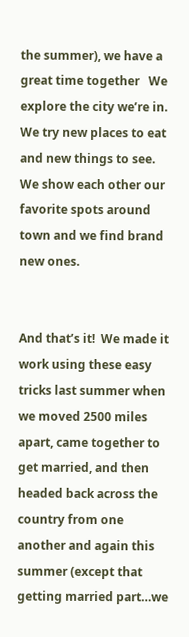the summer), we have a great time together   We explore the city we’re in.  We try new places to eat and new things to see.  We show each other our favorite spots around town and we find brand new ones.


And that’s it!  We made it work using these easy tricks last summer when we moved 2500 miles apart, came together to get married, and then headed back across the country from one another and again this summer (except that getting married part…we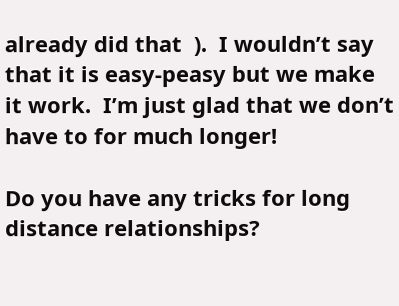already did that  ).  I wouldn’t say that it is easy-peasy but we make it work.  I’m just glad that we don’t have to for much longer!

Do you have any tricks for long distance relationships?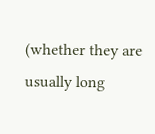(whether they are usually long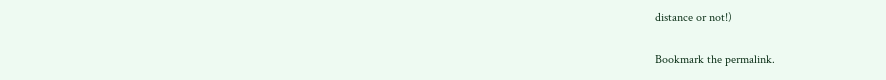distance or not!)

Bookmark the permalink.